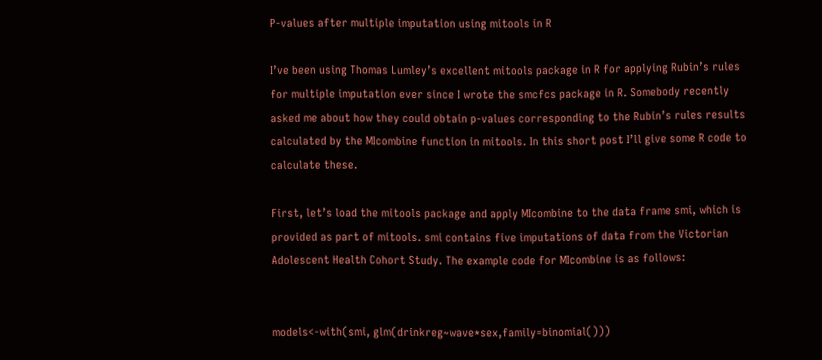P-values after multiple imputation using mitools in R

I’ve been using Thomas Lumley’s excellent mitools package in R for applying Rubin’s rules for multiple imputation ever since I wrote the smcfcs package in R. Somebody recently asked me about how they could obtain p-values corresponding to the Rubin’s rules results calculated by the MIcombine function in mitools. In this short post I’ll give some R code to calculate these.

First, let’s load the mitools package and apply MIcombine to the data frame smi, which is provided as part of mitools. smi contains five imputations of data from the Victorian Adolescent Health Cohort Study. The example code for MIcombine is as follows:


models<-with(smi, glm(drinkreg~wave*sex,family=binomial()))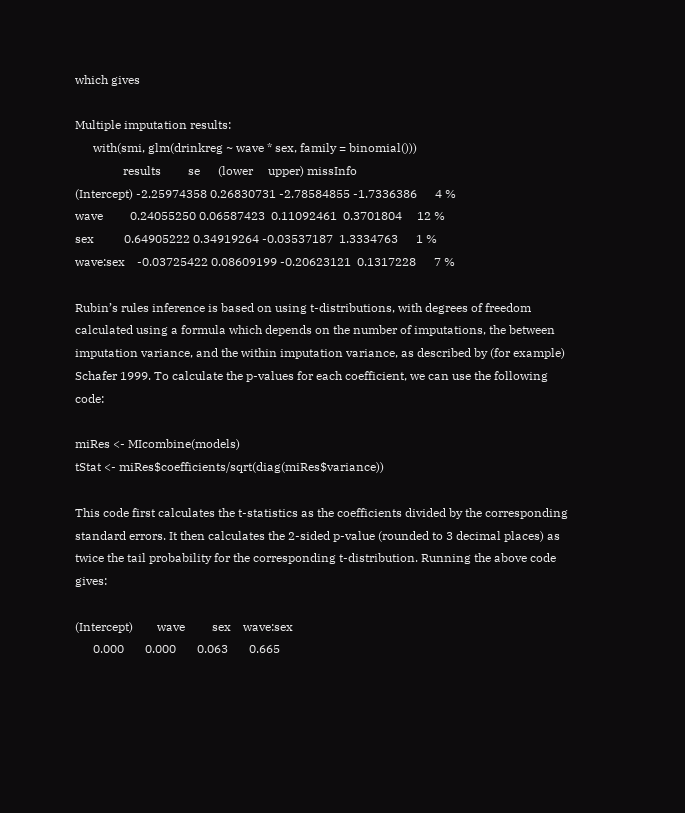which gives

Multiple imputation results:
      with(smi, glm(drinkreg ~ wave * sex, family = binomial()))
                results         se      (lower     upper) missInfo
(Intercept) -2.25974358 0.26830731 -2.78584855 -1.7336386      4 %
wave         0.24055250 0.06587423  0.11092461  0.3701804     12 %
sex          0.64905222 0.34919264 -0.03537187  1.3334763      1 %
wave:sex    -0.03725422 0.08609199 -0.20623121  0.1317228      7 %

Rubin’s rules inference is based on using t-distributions, with degrees of freedom calculated using a formula which depends on the number of imputations, the between imputation variance, and the within imputation variance, as described by (for example) Schafer 1999. To calculate the p-values for each coefficient, we can use the following code:

miRes <- MIcombine(models)
tStat <- miRes$coefficients/sqrt(diag(miRes$variance))

This code first calculates the t-statistics as the coefficients divided by the corresponding standard errors. It then calculates the 2-sided p-value (rounded to 3 decimal places) as twice the tail probability for the corresponding t-distribution. Running the above code gives:

(Intercept)        wave         sex    wave:sex
      0.000       0.000       0.063       0.665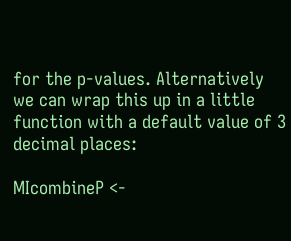for the p-values. Alternatively we can wrap this up in a little function with a default value of 3 decimal places:

MIcombineP <-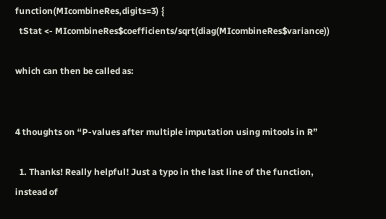function(MIcombineRes,digits=3) {
  tStat <- MIcombineRes$coefficients/sqrt(diag(MIcombineRes$variance))

which can then be called as:


4 thoughts on “P-values after multiple imputation using mitools in R”

  1. Thanks! Really helpful! Just a typo in the last line of the function, instead of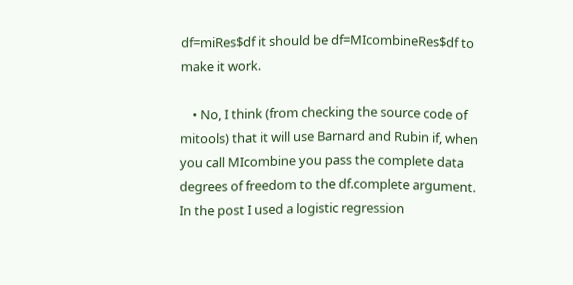df=miRes$df it should be df=MIcombineRes$df to make it work.

    • No, I think (from checking the source code of mitools) that it will use Barnard and Rubin if, when you call MIcombine you pass the complete data degrees of freedom to the df.complete argument. In the post I used a logistic regression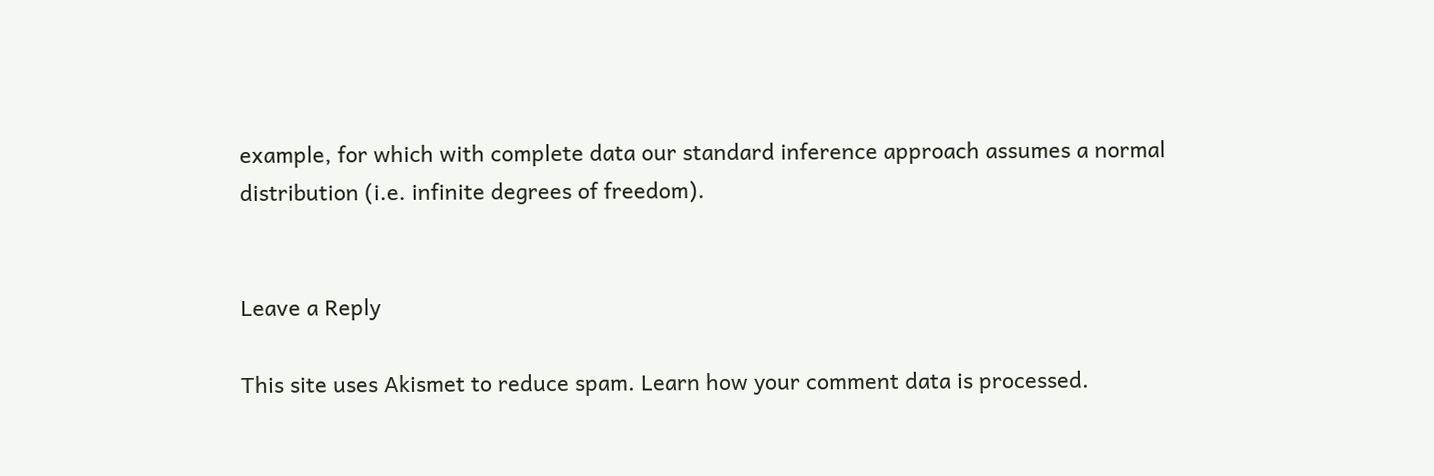example, for which with complete data our standard inference approach assumes a normal distribution (i.e. infinite degrees of freedom).


Leave a Reply

This site uses Akismet to reduce spam. Learn how your comment data is processed.